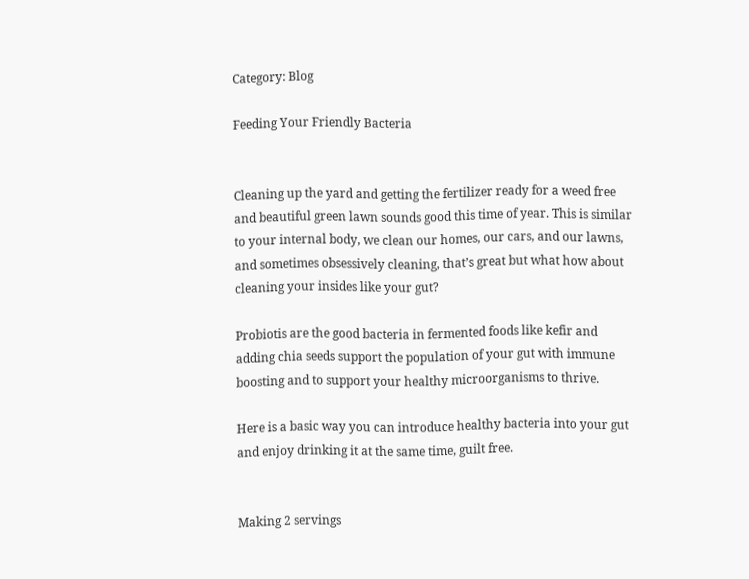Category: Blog

Feeding Your Friendly Bacteria


Cleaning up the yard and getting the fertilizer ready for a weed free and beautiful green lawn sounds good this time of year. This is similar to your internal body, we clean our homes, our cars, and our lawns, and sometimes obsessively cleaning, that’s great but what how about cleaning your insides like your gut?

Probiotis are the good bacteria in fermented foods like kefir and adding chia seeds support the population of your gut with immune boosting and to support your healthy microorganisms to thrive.

Here is a basic way you can introduce healthy bacteria into your gut and enjoy drinking it at the same time, guilt free.


Making 2 servings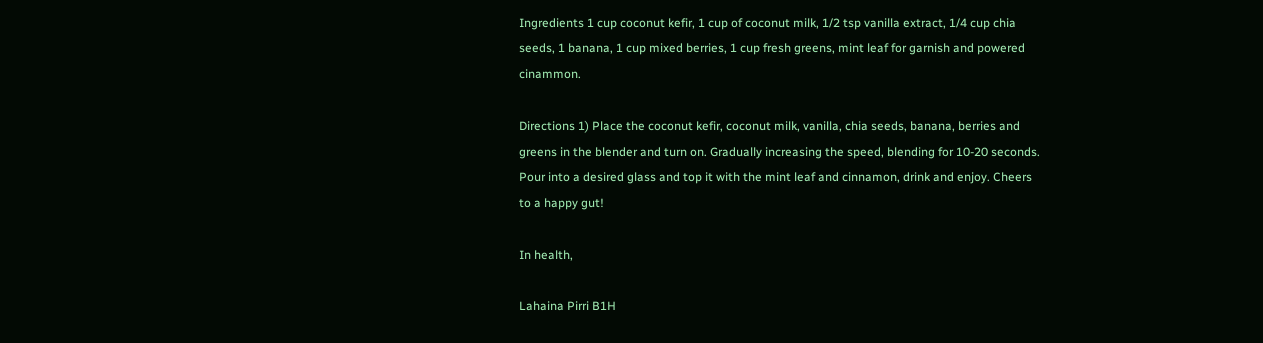Ingredients 1 cup coconut kefir, 1 cup of coconut milk, 1/2 tsp vanilla extract, 1/4 cup chia seeds, 1 banana, 1 cup mixed berries, 1 cup fresh greens, mint leaf for garnish and powered cinammon.

Directions 1) Place the coconut kefir, coconut milk, vanilla, chia seeds, banana, berries and greens in the blender and turn on. Gradually increasing the speed, blending for 10-20 seconds. Pour into a desired glass and top it with the mint leaf and cinnamon, drink and enjoy. Cheers to a happy gut!

In health,

Lahaina Pirri B1H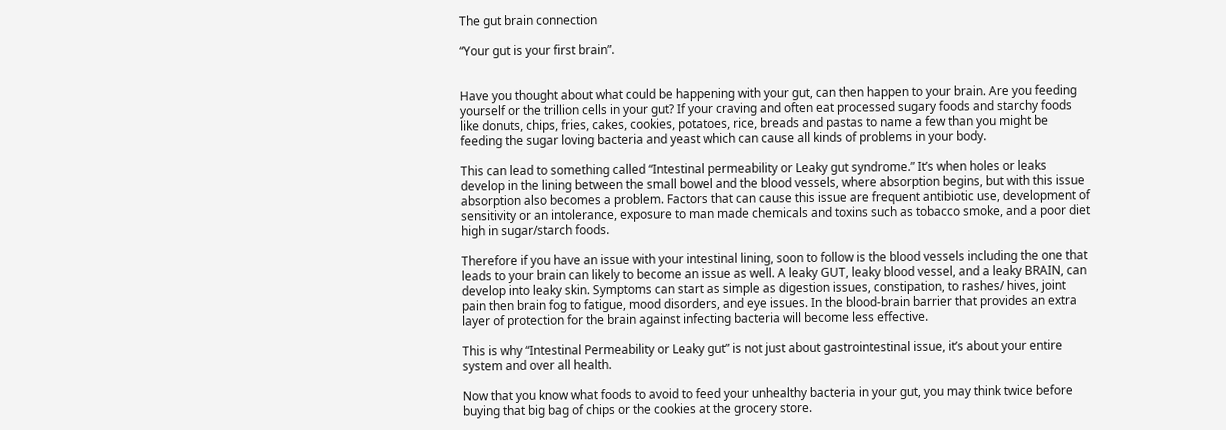The gut brain connection

“Your gut is your first brain”.


Have you thought about what could be happening with your gut, can then happen to your brain. Are you feeding yourself or the trillion cells in your gut? If your craving and often eat processed sugary foods and starchy foods like donuts, chips, fries, cakes, cookies, potatoes, rice, breads and pastas to name a few than you might be feeding the sugar loving bacteria and yeast which can cause all kinds of problems in your body.

This can lead to something called “Intestinal permeability or Leaky gut syndrome.” It’s when holes or leaks develop in the lining between the small bowel and the blood vessels, where absorption begins, but with this issue absorption also becomes a problem. Factors that can cause this issue are frequent antibiotic use, development of sensitivity or an intolerance, exposure to man made chemicals and toxins such as tobacco smoke, and a poor diet high in sugar/starch foods.

Therefore if you have an issue with your intestinal lining, soon to follow is the blood vessels including the one that leads to your brain can likely to become an issue as well. A leaky GUT, leaky blood vessel, and a leaky BRAIN, can develop into leaky skin. Symptoms can start as simple as digestion issues, constipation, to rashes/ hives, joint pain then brain fog to fatigue, mood disorders, and eye issues. In the blood-brain barrier that provides an extra layer of protection for the brain against infecting bacteria will become less effective.

This is why “Intestinal Permeability or Leaky gut” is not just about gastrointestinal issue, it’s about your entire system and over all health.

Now that you know what foods to avoid to feed your unhealthy bacteria in your gut, you may think twice before buying that big bag of chips or the cookies at the grocery store.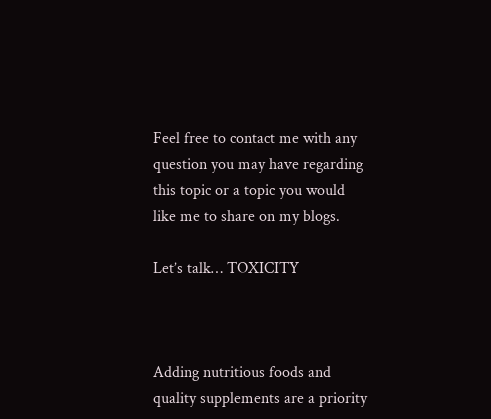Feel free to contact me with any question you may have regarding this topic or a topic you would like me to share on my blogs.

Let’s talk… TOXICITY



Adding nutritious foods and quality supplements are a priority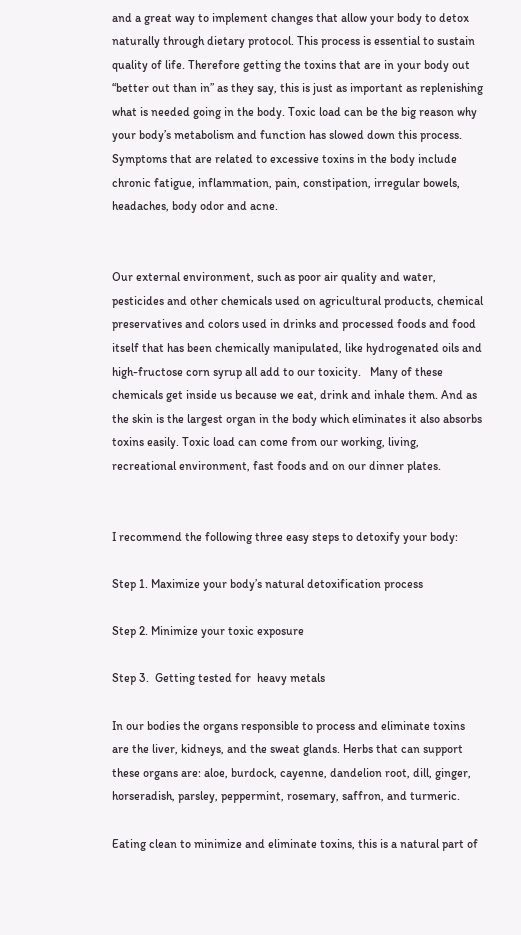and a great way to implement changes that allow your body to detox naturally through dietary protocol. This process is essential to sustain quality of life. Therefore getting the toxins that are in your body out “better out than in” as they say, this is just as important as replenishing what is needed going in the body. Toxic load can be the big reason why your body’s metabolism and function has slowed down this process. Symptoms that are related to excessive toxins in the body include chronic fatigue, inflammation, pain, constipation, irregular bowels, headaches, body odor and acne.


Our external environment, such as poor air quality and water, pesticides and other chemicals used on agricultural products, chemical preservatives and colors used in drinks and processed foods and food itself that has been chemically manipulated, like hydrogenated oils and high-fructose corn syrup all add to our toxicity.   Many of these chemicals get inside us because we eat, drink and inhale them. And as the skin is the largest organ in the body which eliminates it also absorbs toxins easily. Toxic load can come from our working, living, recreational environment, fast foods and on our dinner plates.


I recommend the following three easy steps to detoxify your body:

Step 1. Maximize your body’s natural detoxification process

Step 2. Minimize your toxic exposure

Step 3.  Getting tested for  heavy metals

In our bodies the organs responsible to process and eliminate toxins are the liver, kidneys, and the sweat glands. Herbs that can support these organs are: aloe, burdock, cayenne, dandelion root, dill, ginger, horseradish, parsley, peppermint, rosemary, saffron, and turmeric.

Eating clean to minimize and eliminate toxins, this is a natural part of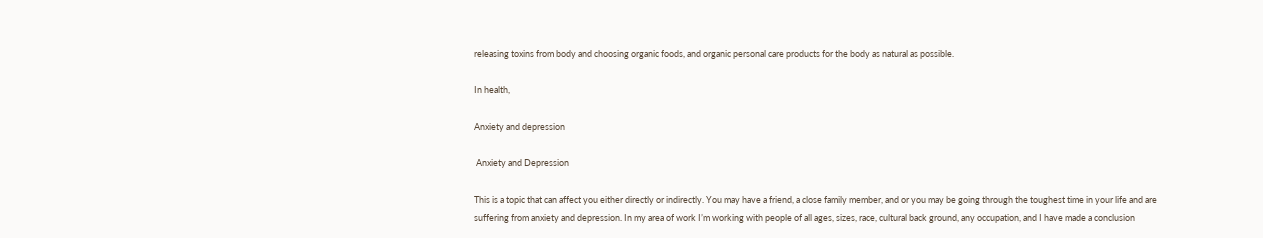releasing toxins from body and choosing organic foods, and organic personal care products for the body as natural as possible.

In health,

Anxiety and depression

 Anxiety and Depression

This is a topic that can affect you either directly or indirectly. You may have a friend, a close family member, and or you may be going through the toughest time in your life and are suffering from anxiety and depression. In my area of work I’m working with people of all ages, sizes, race, cultural back ground, any occupation, and I have made a conclusion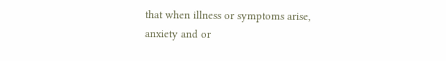that when illness or symptoms arise, anxiety and or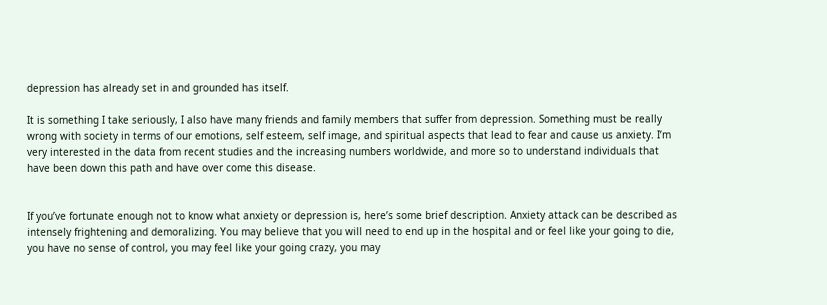depression has already set in and grounded has itself.

It is something I take seriously, I also have many friends and family members that suffer from depression. Something must be really wrong with society in terms of our emotions, self esteem, self image, and spiritual aspects that lead to fear and cause us anxiety. I’m very interested in the data from recent studies and the increasing numbers worldwide, and more so to understand individuals that have been down this path and have over come this disease.


If you’ve fortunate enough not to know what anxiety or depression is, here’s some brief description. Anxiety attack can be described as intensely frightening and demoralizing. You may believe that you will need to end up in the hospital and or feel like your going to die, you have no sense of control, you may feel like your going crazy, you may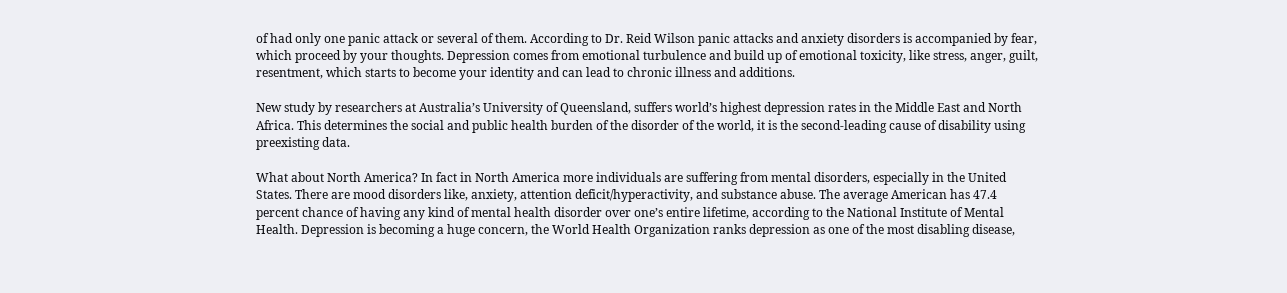of had only one panic attack or several of them. According to Dr. Reid Wilson panic attacks and anxiety disorders is accompanied by fear, which proceed by your thoughts. Depression comes from emotional turbulence and build up of emotional toxicity, like stress, anger, guilt, resentment, which starts to become your identity and can lead to chronic illness and additions.

New study by researchers at Australia’s University of Queensland, suffers world’s highest depression rates in the Middle East and North Africa. This determines the social and public health burden of the disorder of the world, it is the second-leading cause of disability using preexisting data.

What about North America? In fact in North America more individuals are suffering from mental disorders, especially in the United States. There are mood disorders like, anxiety, attention deficit/hyperactivity, and substance abuse. The average American has 47.4 percent chance of having any kind of mental health disorder over one’s entire lifetime, according to the National Institute of Mental Health. Depression is becoming a huge concern, the World Health Organization ranks depression as one of the most disabling disease,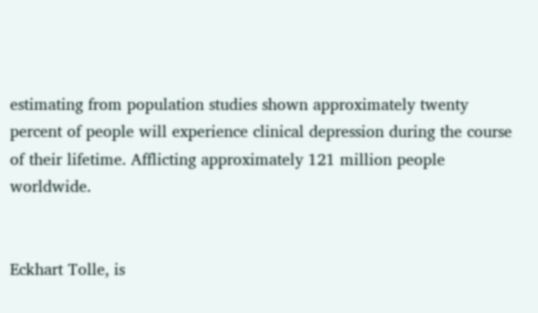estimating from population studies shown approximately twenty percent of people will experience clinical depression during the course of their lifetime. Afflicting approximately 121 million people worldwide.


Eckhart Tolle, is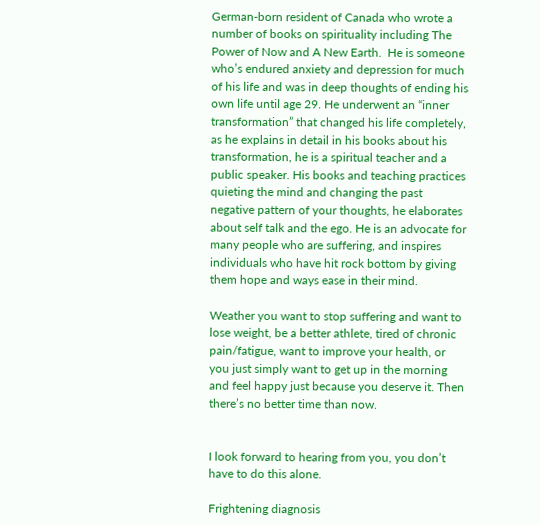German-born resident of Canada who wrote a number of books on spirituality including The Power of Now and A New Earth.  He is someone who’s endured anxiety and depression for much of his life and was in deep thoughts of ending his own life until age 29. He underwent an “inner transformation” that changed his life completely, as he explains in detail in his books about his transformation, he is a spiritual teacher and a public speaker. His books and teaching practices quieting the mind and changing the past negative pattern of your thoughts, he elaborates about self talk and the ego. He is an advocate for many people who are suffering, and inspires individuals who have hit rock bottom by giving them hope and ways ease in their mind.

Weather you want to stop suffering and want to lose weight, be a better athlete, tired of chronic pain/fatigue, want to improve your health, or you just simply want to get up in the morning and feel happy just because you deserve it. Then there’s no better time than now.


I look forward to hearing from you, you don’t have to do this alone.

Frightening diagnosis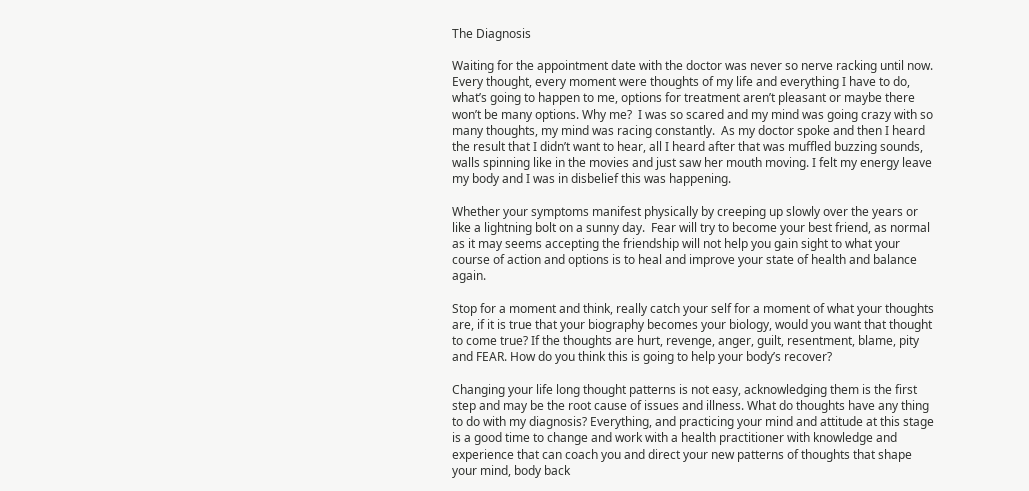The Diagnosis

Waiting for the appointment date with the doctor was never so nerve racking until now. Every thought, every moment were thoughts of my life and everything I have to do, what’s going to happen to me, options for treatment aren’t pleasant or maybe there won’t be many options. Why me?  I was so scared and my mind was going crazy with so many thoughts, my mind was racing constantly.  As my doctor spoke and then I heard the result that I didn’t want to hear, all I heard after that was muffled buzzing sounds, walls spinning like in the movies and just saw her mouth moving. I felt my energy leave my body and I was in disbelief this was happening.

Whether your symptoms manifest physically by creeping up slowly over the years or like a lightning bolt on a sunny day.  Fear will try to become your best friend, as normal as it may seems accepting the friendship will not help you gain sight to what your course of action and options is to heal and improve your state of health and balance again.

Stop for a moment and think, really catch your self for a moment of what your thoughts are, if it is true that your biography becomes your biology, would you want that thought to come true? If the thoughts are hurt, revenge, anger, guilt, resentment, blame, pity and FEAR. How do you think this is going to help your body’s recover?

Changing your life long thought patterns is not easy, acknowledging them is the first step and may be the root cause of issues and illness. What do thoughts have any thing to do with my diagnosis? Everything, and practicing your mind and attitude at this stage is a good time to change and work with a health practitioner with knowledge and experience that can coach you and direct your new patterns of thoughts that shape your mind, body back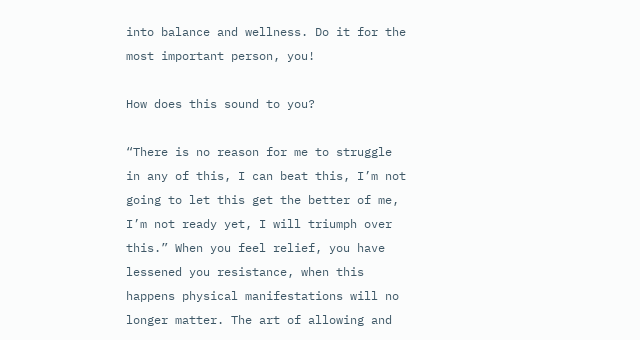into balance and wellness. Do it for the most important person, you!

How does this sound to you?

“There is no reason for me to struggle in any of this, I can beat this, I’m not going to let this get the better of me, I’m not ready yet, I will triumph over this.” When you feel relief, you have lessened you resistance, when this happens physical manifestations will no longer matter. The art of allowing and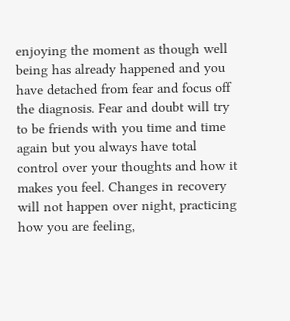enjoying the moment as though well being has already happened and you have detached from fear and focus off the diagnosis. Fear and doubt will try to be friends with you time and time again but you always have total control over your thoughts and how it makes you feel. Changes in recovery will not happen over night, practicing how you are feeling,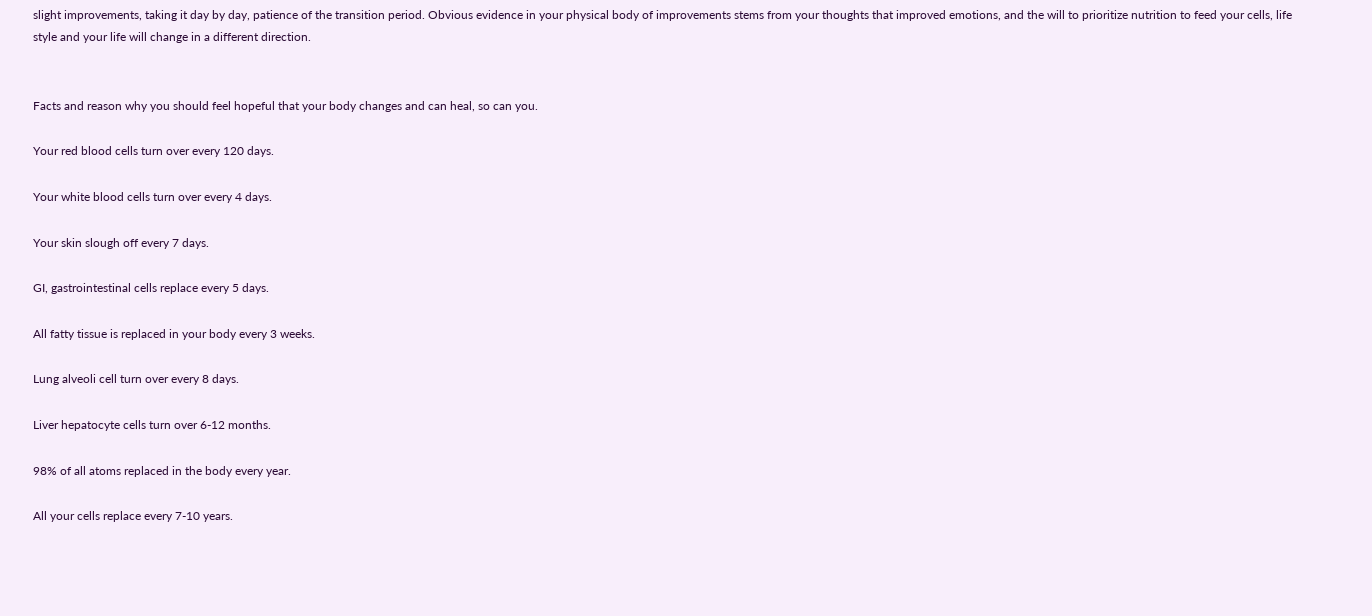slight improvements, taking it day by day, patience of the transition period. Obvious evidence in your physical body of improvements stems from your thoughts that improved emotions, and the will to prioritize nutrition to feed your cells, life style and your life will change in a different direction.


Facts and reason why you should feel hopeful that your body changes and can heal, so can you.

Your red blood cells turn over every 120 days.

Your white blood cells turn over every 4 days.

Your skin slough off every 7 days.

GI, gastrointestinal cells replace every 5 days.

All fatty tissue is replaced in your body every 3 weeks.

Lung alveoli cell turn over every 8 days.

Liver hepatocyte cells turn over 6-12 months.

98% of all atoms replaced in the body every year.

All your cells replace every 7-10 years.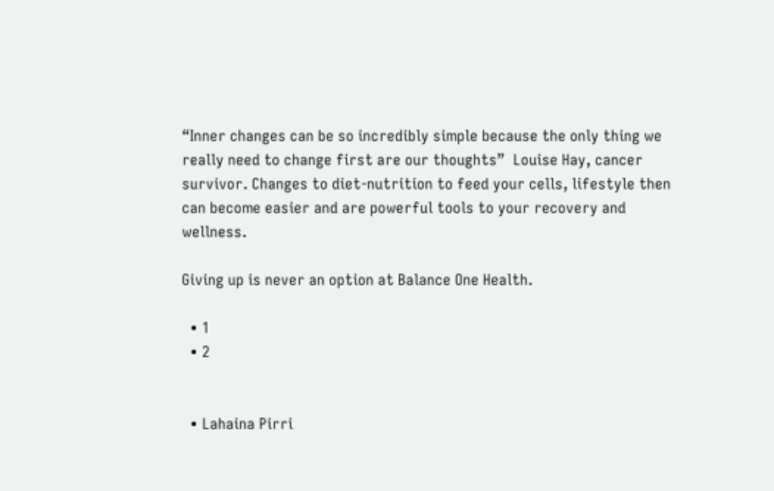“Inner changes can be so incredibly simple because the only thing we really need to change first are our thoughts”  Louise Hay, cancer survivor. Changes to diet-nutrition to feed your cells, lifestyle then can become easier and are powerful tools to your recovery and wellness.

Giving up is never an option at Balance One Health.

  • 1
  • 2


  • Lahaina Pirri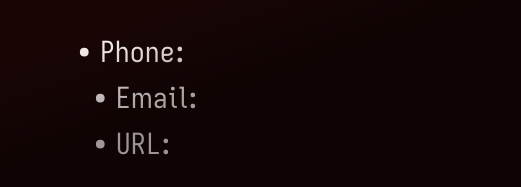• Phone:
  • Email:
  • URL: